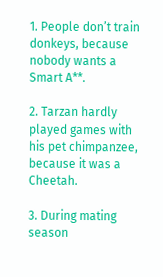1. People don’t train donkeys, because nobody wants a Smart A**.

2. Tarzan hardly played games with his pet chimpanzee, because it was a Cheetah.

3. During mating season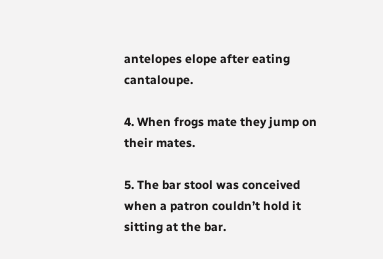antelopes elope after eating cantaloupe.

4. When frogs mate they jump on their mates.

5. The bar stool was conceived when a patron couldn’t hold it sitting at the bar.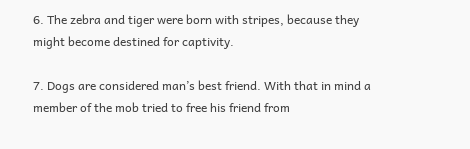6. The zebra and tiger were born with stripes, because they might become destined for captivity.

7. Dogs are considered man’s best friend. With that in mind a member of the mob tried to free his friend from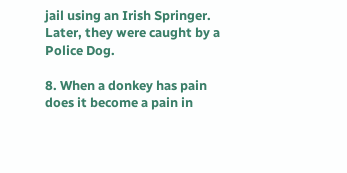jail using an Irish Springer. Later, they were caught by a Police Dog.

8. When a donkey has pain does it become a pain in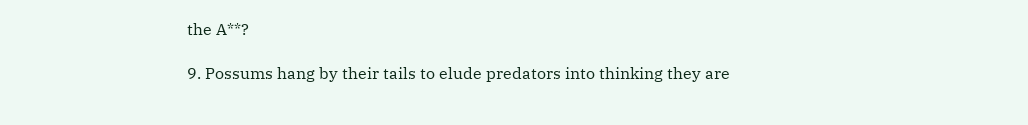the A**?

9. Possums hang by their tails to elude predators into thinking they are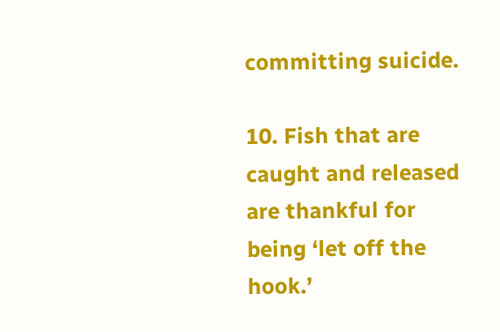committing suicide.

10. Fish that are caught and released are thankful for being ‘let off the hook.’